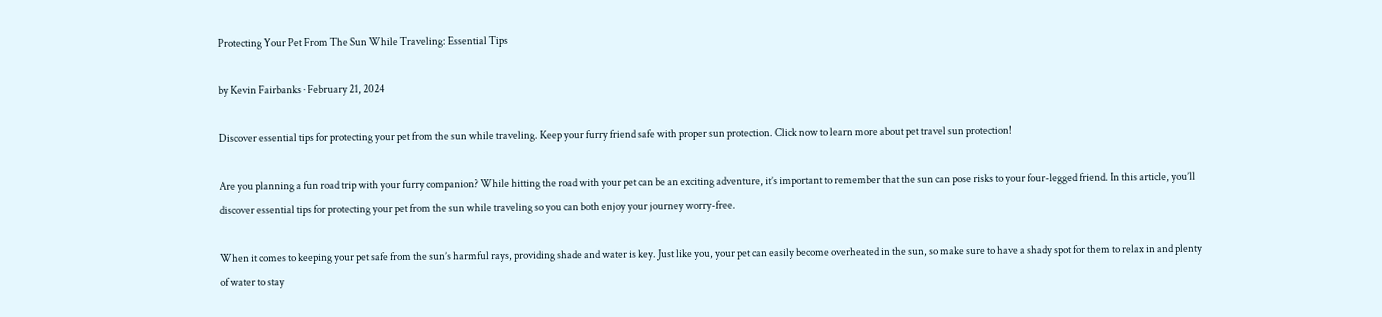Protecting Your Pet From The Sun While Traveling: Essential Tips

by Kevin Fairbanks · February 21, 2024

Discover essential tips for protecting your pet from the sun while traveling. Keep your furry friend safe with proper sun protection. Click now to learn more about pet travel sun protection!

Are you planning a fun road trip with your furry companion? While hitting the road with your pet can be an exciting adventure, it’s important to remember that the sun can pose risks to your four-legged friend. In this article, you’ll discover essential tips for protecting your pet from the sun while traveling so you can both enjoy your journey worry-free.

When it comes to keeping your pet safe from the sun’s harmful rays, providing shade and water is key. Just like you, your pet can easily become overheated in the sun, so make sure to have a shady spot for them to relax in and plenty of water to stay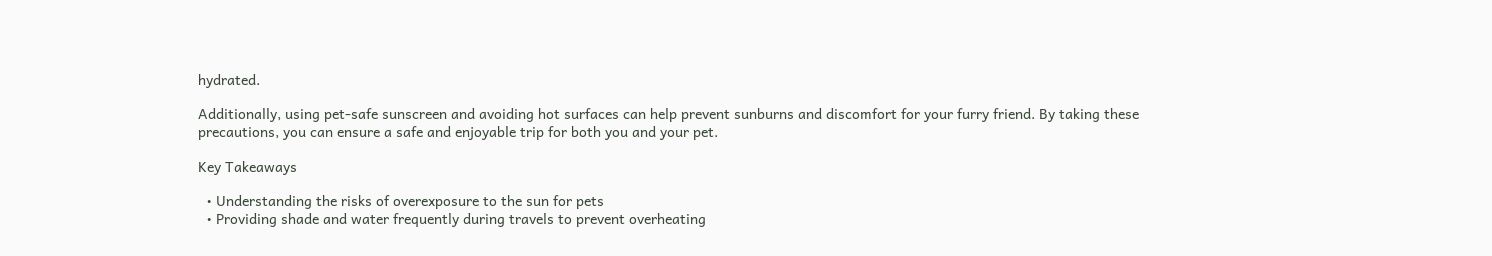hydrated.

Additionally, using pet-safe sunscreen and avoiding hot surfaces can help prevent sunburns and discomfort for your furry friend. By taking these precautions, you can ensure a safe and enjoyable trip for both you and your pet.

Key Takeaways

  • Understanding the risks of overexposure to the sun for pets
  • Providing shade and water frequently during travels to prevent overheating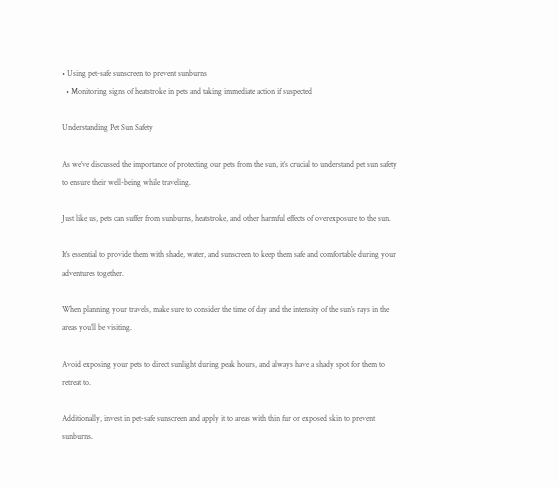• Using pet-safe sunscreen to prevent sunburns
  • Monitoring signs of heatstroke in pets and taking immediate action if suspected

Understanding Pet Sun Safety

As we’ve discussed the importance of protecting our pets from the sun, it’s crucial to understand pet sun safety to ensure their well-being while traveling.

Just like us, pets can suffer from sunburns, heatstroke, and other harmful effects of overexposure to the sun.

It’s essential to provide them with shade, water, and sunscreen to keep them safe and comfortable during your adventures together.

When planning your travels, make sure to consider the time of day and the intensity of the sun’s rays in the areas you’ll be visiting.

Avoid exposing your pets to direct sunlight during peak hours, and always have a shady spot for them to retreat to.

Additionally, invest in pet-safe sunscreen and apply it to areas with thin fur or exposed skin to prevent sunburns.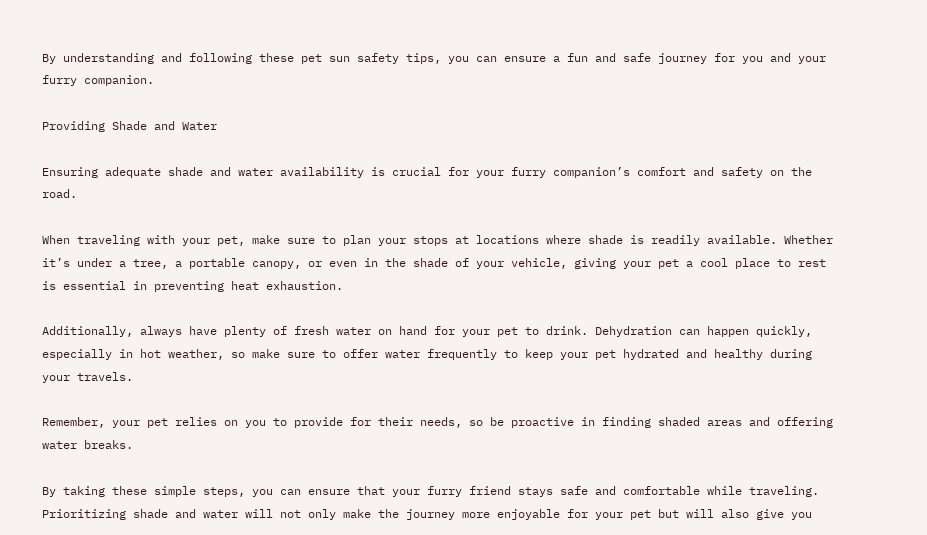By understanding and following these pet sun safety tips, you can ensure a fun and safe journey for you and your furry companion.

Providing Shade and Water

Ensuring adequate shade and water availability is crucial for your furry companion’s comfort and safety on the road.

When traveling with your pet, make sure to plan your stops at locations where shade is readily available. Whether it’s under a tree, a portable canopy, or even in the shade of your vehicle, giving your pet a cool place to rest is essential in preventing heat exhaustion.

Additionally, always have plenty of fresh water on hand for your pet to drink. Dehydration can happen quickly, especially in hot weather, so make sure to offer water frequently to keep your pet hydrated and healthy during your travels.

Remember, your pet relies on you to provide for their needs, so be proactive in finding shaded areas and offering water breaks.

By taking these simple steps, you can ensure that your furry friend stays safe and comfortable while traveling. Prioritizing shade and water will not only make the journey more enjoyable for your pet but will also give you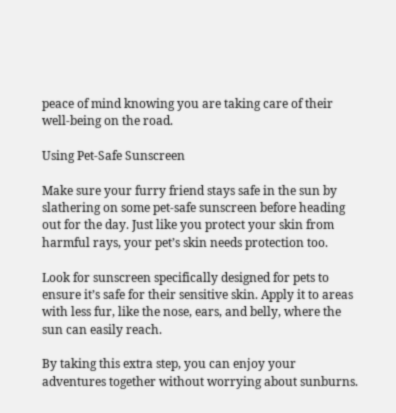peace of mind knowing you are taking care of their well-being on the road.

Using Pet-Safe Sunscreen

Make sure your furry friend stays safe in the sun by slathering on some pet-safe sunscreen before heading out for the day. Just like you protect your skin from harmful rays, your pet’s skin needs protection too.

Look for sunscreen specifically designed for pets to ensure it’s safe for their sensitive skin. Apply it to areas with less fur, like the nose, ears, and belly, where the sun can easily reach.

By taking this extra step, you can enjoy your adventures together without worrying about sunburns.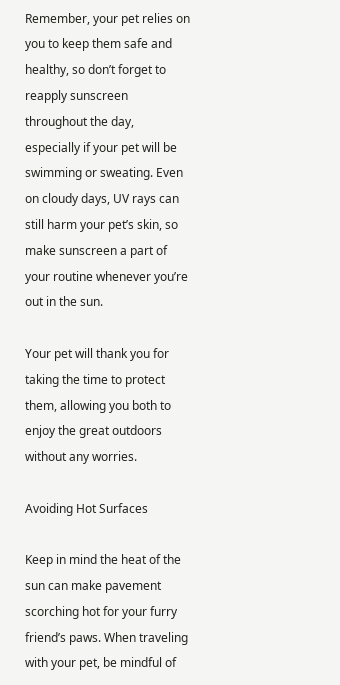Remember, your pet relies on you to keep them safe and healthy, so don’t forget to reapply sunscreen throughout the day, especially if your pet will be swimming or sweating. Even on cloudy days, UV rays can still harm your pet’s skin, so make sunscreen a part of your routine whenever you’re out in the sun.

Your pet will thank you for taking the time to protect them, allowing you both to enjoy the great outdoors without any worries.

Avoiding Hot Surfaces

Keep in mind the heat of the sun can make pavement scorching hot for your furry friend’s paws. When traveling with your pet, be mindful of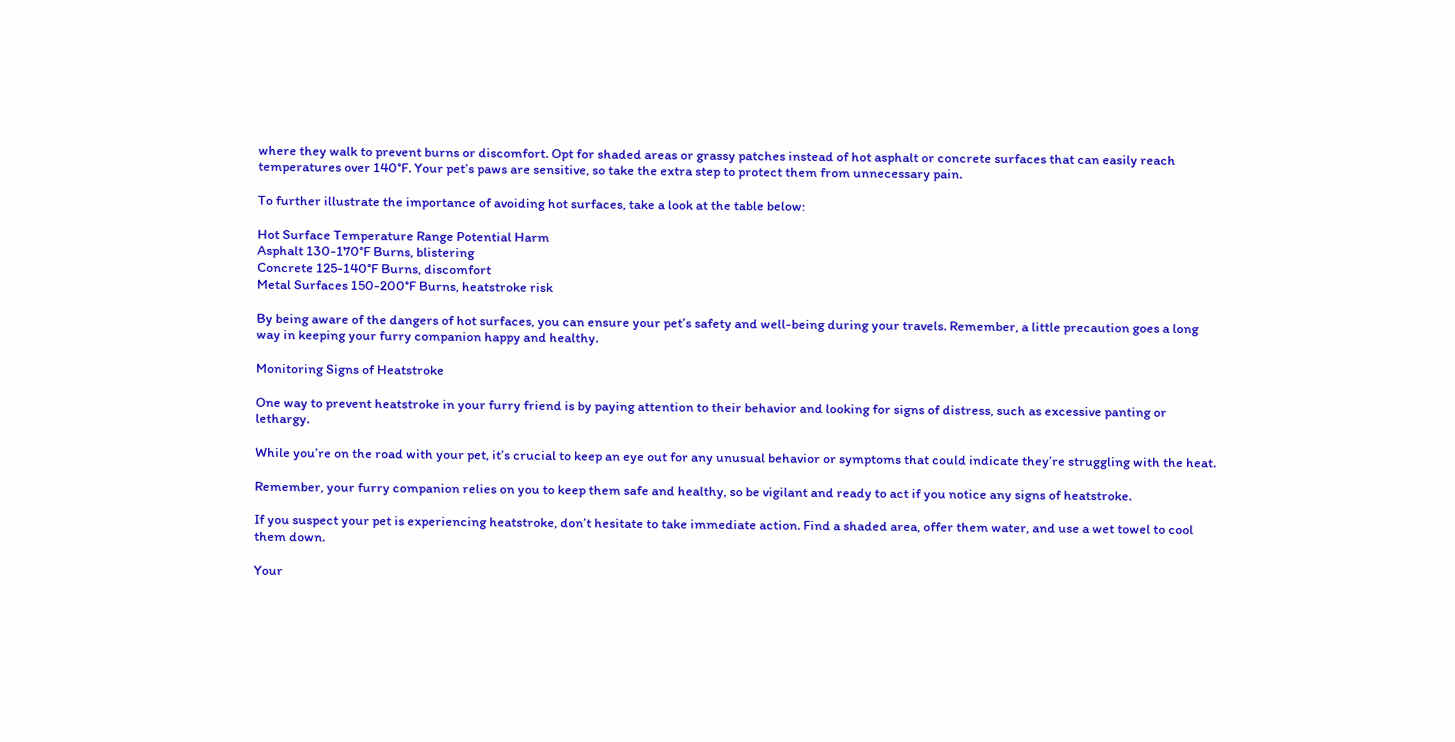where they walk to prevent burns or discomfort. Opt for shaded areas or grassy patches instead of hot asphalt or concrete surfaces that can easily reach temperatures over 140°F. Your pet’s paws are sensitive, so take the extra step to protect them from unnecessary pain.

To further illustrate the importance of avoiding hot surfaces, take a look at the table below:

Hot Surface Temperature Range Potential Harm
Asphalt 130-170°F Burns, blistering
Concrete 125-140°F Burns, discomfort
Metal Surfaces 150-200°F Burns, heatstroke risk

By being aware of the dangers of hot surfaces, you can ensure your pet’s safety and well-being during your travels. Remember, a little precaution goes a long way in keeping your furry companion happy and healthy.

Monitoring Signs of Heatstroke

One way to prevent heatstroke in your furry friend is by paying attention to their behavior and looking for signs of distress, such as excessive panting or lethargy.

While you’re on the road with your pet, it’s crucial to keep an eye out for any unusual behavior or symptoms that could indicate they’re struggling with the heat.

Remember, your furry companion relies on you to keep them safe and healthy, so be vigilant and ready to act if you notice any signs of heatstroke.

If you suspect your pet is experiencing heatstroke, don’t hesitate to take immediate action. Find a shaded area, offer them water, and use a wet towel to cool them down.

Your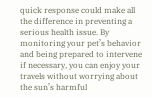quick response could make all the difference in preventing a serious health issue. By monitoring your pet’s behavior and being prepared to intervene if necessary, you can enjoy your travels without worrying about the sun’s harmful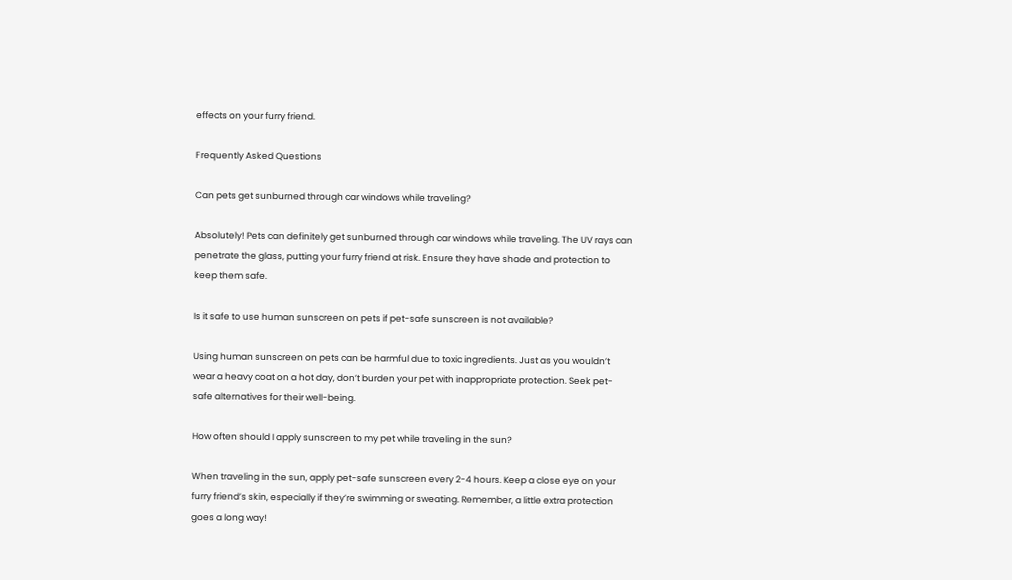effects on your furry friend.

Frequently Asked Questions

Can pets get sunburned through car windows while traveling?

Absolutely! Pets can definitely get sunburned through car windows while traveling. The UV rays can penetrate the glass, putting your furry friend at risk. Ensure they have shade and protection to keep them safe.

Is it safe to use human sunscreen on pets if pet-safe sunscreen is not available?

Using human sunscreen on pets can be harmful due to toxic ingredients. Just as you wouldn’t wear a heavy coat on a hot day, don’t burden your pet with inappropriate protection. Seek pet-safe alternatives for their well-being.

How often should I apply sunscreen to my pet while traveling in the sun?

When traveling in the sun, apply pet-safe sunscreen every 2-4 hours. Keep a close eye on your furry friend’s skin, especially if they’re swimming or sweating. Remember, a little extra protection goes a long way!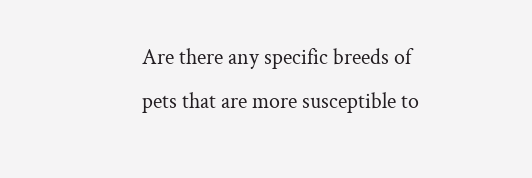Are there any specific breeds of pets that are more susceptible to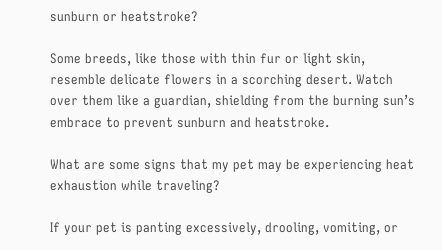sunburn or heatstroke?

Some breeds, like those with thin fur or light skin, resemble delicate flowers in a scorching desert. Watch over them like a guardian, shielding from the burning sun’s embrace to prevent sunburn and heatstroke.

What are some signs that my pet may be experiencing heat exhaustion while traveling?

If your pet is panting excessively, drooling, vomiting, or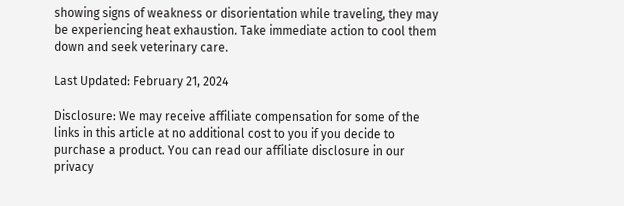showing signs of weakness or disorientation while traveling, they may be experiencing heat exhaustion. Take immediate action to cool them down and seek veterinary care.

Last Updated: February 21, 2024

Disclosure: We may receive affiliate compensation for some of the links in this article at no additional cost to you if you decide to purchase a product. You can read our affiliate disclosure in our privacy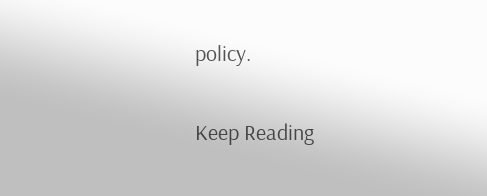policy.

Keep Reading